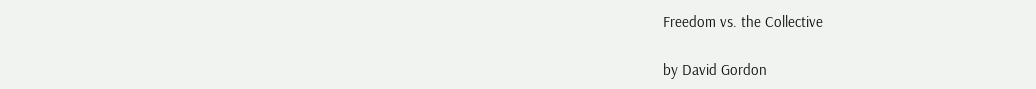Freedom vs. the Collective

by David Gordon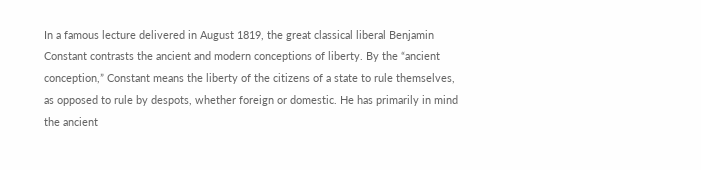In a famous lecture delivered in August 1819, the great classical liberal Benjamin Constant contrasts the ancient and modern conceptions of liberty. By the “ancient conception,” Constant means the liberty of the citizens of a state to rule themselves, as opposed to rule by despots, whether foreign or domestic. He has primarily in mind the ancient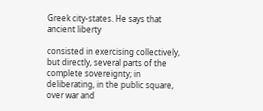Greek city-states. He says that ancient liberty

consisted in exercising collectively, but directly, several parts of the complete sovereignty; in deliberating, in the public square, over war and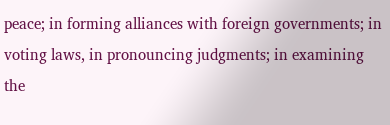peace; in forming alliances with foreign governments; in voting laws, in pronouncing judgments; in examining the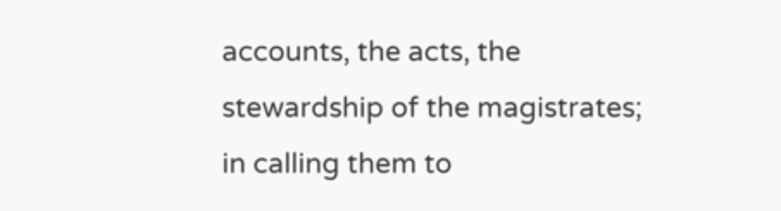accounts, the acts, the stewardship of the magistrates; in calling them to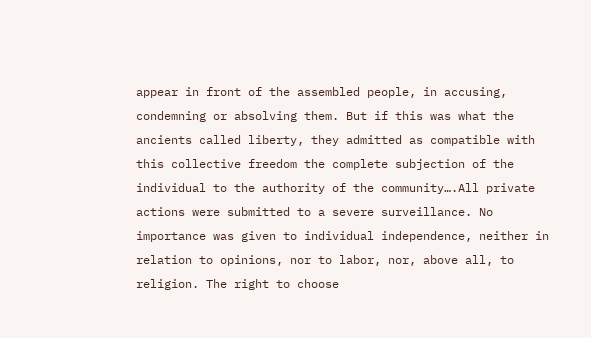appear in front of the assembled people, in accusing, condemning or absolving them. But if this was what the ancients called liberty, they admitted as compatible with this collective freedom the complete subjection of the individual to the authority of the community….All private actions were submitted to a severe surveillance. No importance was given to individual independence, neither in relation to opinions, nor to labor, nor, above all, to religion. The right to choose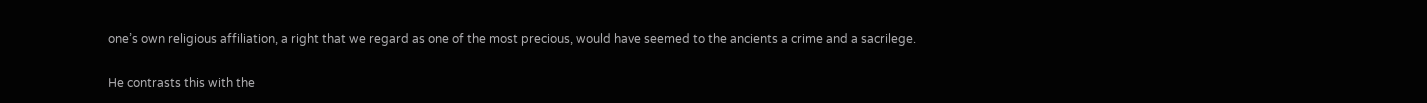one’s own religious affiliation, a right that we regard as one of the most precious, would have seemed to the ancients a crime and a sacrilege.

He contrasts this with the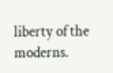liberty of the moderns.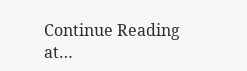Continue Reading at…